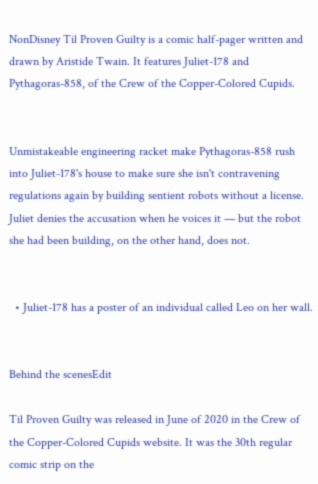NonDisney Til Proven Guilty is a comic half-pager written and drawn by Aristide Twain. It features Juliet-178 and Pythagoras-858, of the Crew of the Copper-Colored Cupids.


Unmistakeable engineering racket make Pythagoras-858 rush into Juliet-178's house to make sure she isn't contravening regulations again by building sentient robots without a license. Juliet denies the accusation when he voices it — but the robot she had been building, on the other hand, does not.


  • Juliet-178 has a poster of an individual called Leo on her wall.


Behind the scenesEdit

Til Proven Guilty was released in June of 2020 in the Crew of the Copper-Colored Cupids website. It was the 30th regular comic strip on the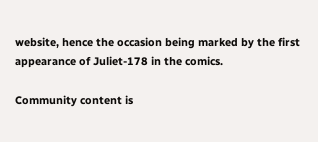website, hence the occasion being marked by the first appearance of Juliet-178 in the comics.

Community content is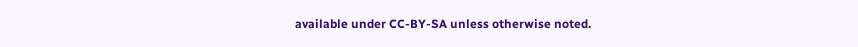available under CC-BY-SA unless otherwise noted.